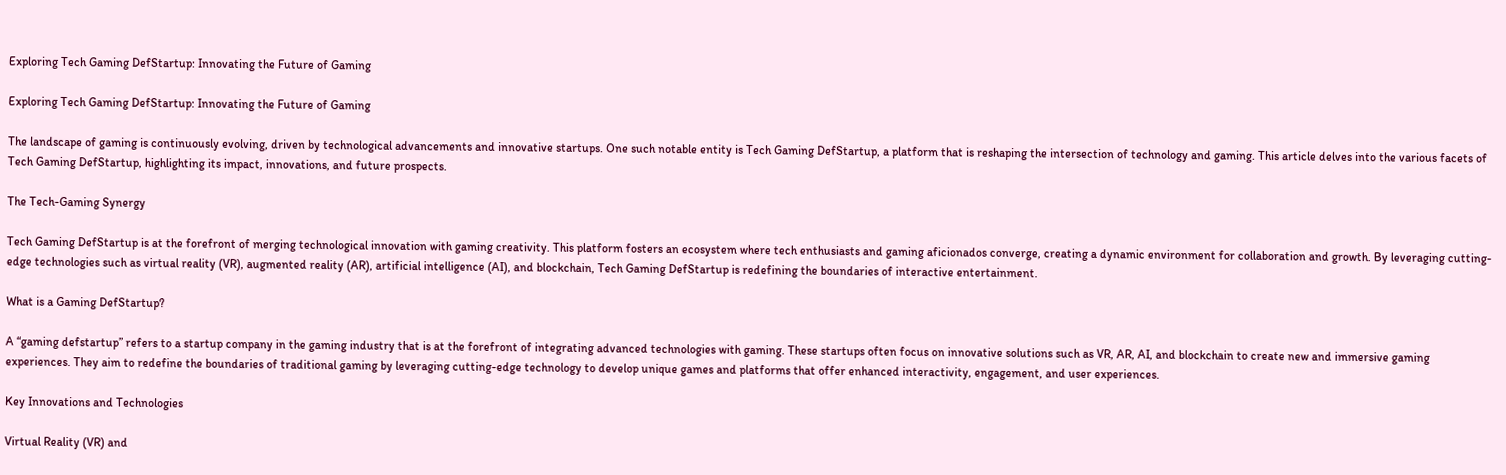Exploring Tech Gaming DefStartup: Innovating the Future of Gaming

Exploring Tech Gaming DefStartup: Innovating the Future of Gaming

The landscape of gaming is continuously evolving, driven by technological advancements and innovative startups. One such notable entity is Tech Gaming DefStartup, a platform that is reshaping the intersection of technology and gaming. This article delves into the various facets of Tech Gaming DefStartup, highlighting its impact, innovations, and future prospects.

The Tech-Gaming Synergy

Tech Gaming DefStartup is at the forefront of merging technological innovation with gaming creativity. This platform fosters an ecosystem where tech enthusiasts and gaming aficionados converge, creating a dynamic environment for collaboration and growth. By leveraging cutting-edge technologies such as virtual reality (VR), augmented reality (AR), artificial intelligence (AI), and blockchain, Tech Gaming DefStartup is redefining the boundaries of interactive entertainment.

What is a Gaming DefStartup?

A “gaming defstartup” refers to a startup company in the gaming industry that is at the forefront of integrating advanced technologies with gaming. These startups often focus on innovative solutions such as VR, AR, AI, and blockchain to create new and immersive gaming experiences. They aim to redefine the boundaries of traditional gaming by leveraging cutting-edge technology to develop unique games and platforms that offer enhanced interactivity, engagement, and user experiences.

Key Innovations and Technologies

Virtual Reality (VR) and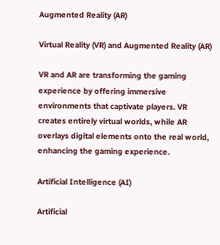Augmented Reality (AR)

Virtual Reality (VR) and Augmented Reality (AR)

VR and AR are transforming the gaming experience by offering immersive environments that captivate players. VR creates entirely virtual worlds, while AR overlays digital elements onto the real world, enhancing the gaming experience.

Artificial Intelligence (AI)

Artificial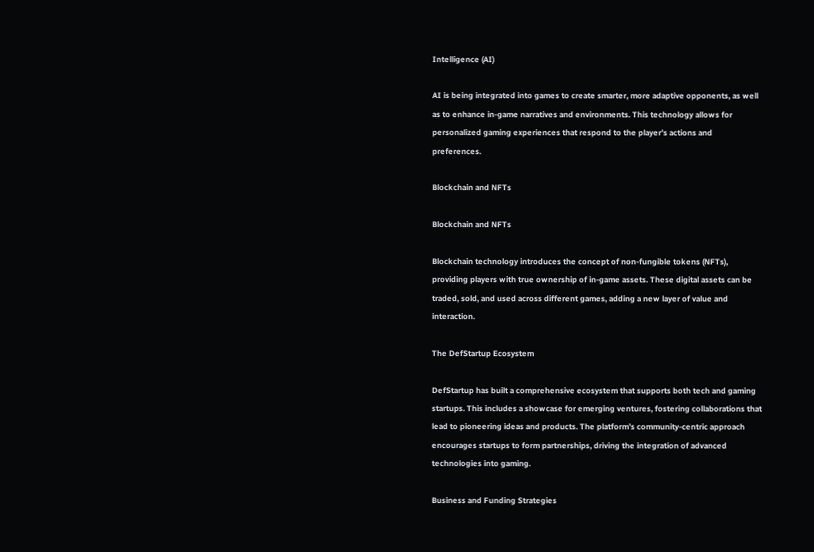Intelligence (AI)

AI is being integrated into games to create smarter, more adaptive opponents, as well as to enhance in-game narratives and environments. This technology allows for personalized gaming experiences that respond to the player’s actions and preferences.

Blockchain and NFTs

Blockchain and NFTs

Blockchain technology introduces the concept of non-fungible tokens (NFTs), providing players with true ownership of in-game assets. These digital assets can be traded, sold, and used across different games, adding a new layer of value and interaction.

The DefStartup Ecosystem

DefStartup has built a comprehensive ecosystem that supports both tech and gaming startups. This includes a showcase for emerging ventures, fostering collaborations that lead to pioneering ideas and products. The platform’s community-centric approach encourages startups to form partnerships, driving the integration of advanced technologies into gaming.

Business and Funding Strategies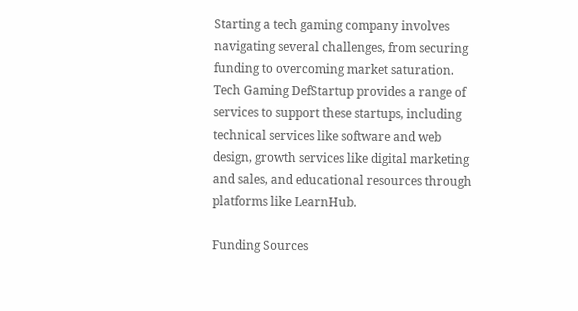Starting a tech gaming company involves navigating several challenges, from securing funding to overcoming market saturation. Tech Gaming DefStartup provides a range of services to support these startups, including technical services like software and web design, growth services like digital marketing and sales, and educational resources through platforms like LearnHub.

Funding Sources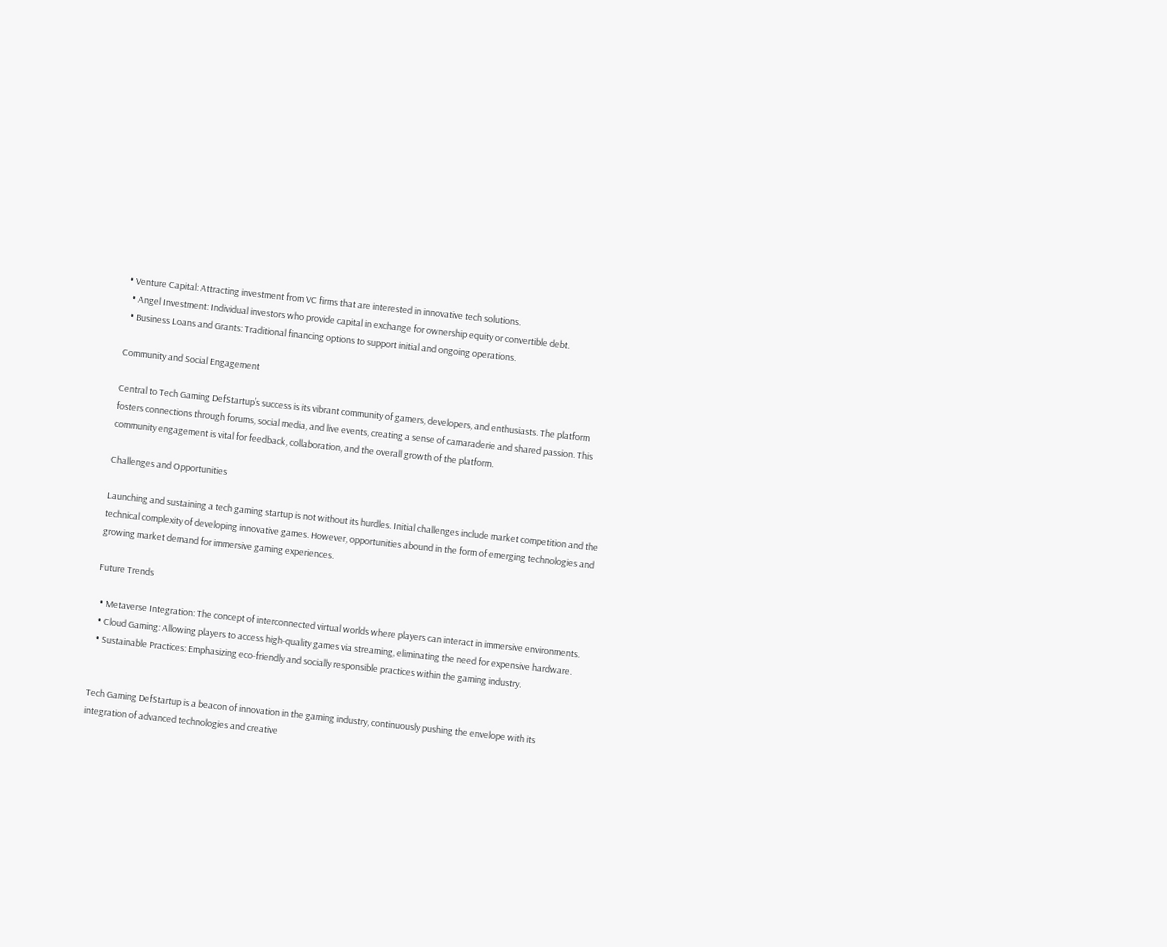• Venture Capital: Attracting investment from VC firms that are interested in innovative tech solutions.
  • Angel Investment: Individual investors who provide capital in exchange for ownership equity or convertible debt.
  • Business Loans and Grants: Traditional financing options to support initial and ongoing operations.

Community and Social Engagement

Central to Tech Gaming DefStartup’s success is its vibrant community of gamers, developers, and enthusiasts. The platform fosters connections through forums, social media, and live events, creating a sense of camaraderie and shared passion. This community engagement is vital for feedback, collaboration, and the overall growth of the platform.

Challenges and Opportunities

Launching and sustaining a tech gaming startup is not without its hurdles. Initial challenges include market competition and the technical complexity of developing innovative games. However, opportunities abound in the form of emerging technologies and growing market demand for immersive gaming experiences.

Future Trends

  • Metaverse Integration: The concept of interconnected virtual worlds where players can interact in immersive environments.
  • Cloud Gaming: Allowing players to access high-quality games via streaming, eliminating the need for expensive hardware.
  • Sustainable Practices: Emphasizing eco-friendly and socially responsible practices within the gaming industry.


Tech Gaming DefStartup is a beacon of innovation in the gaming industry, continuously pushing the envelope with its integration of advanced technologies and creative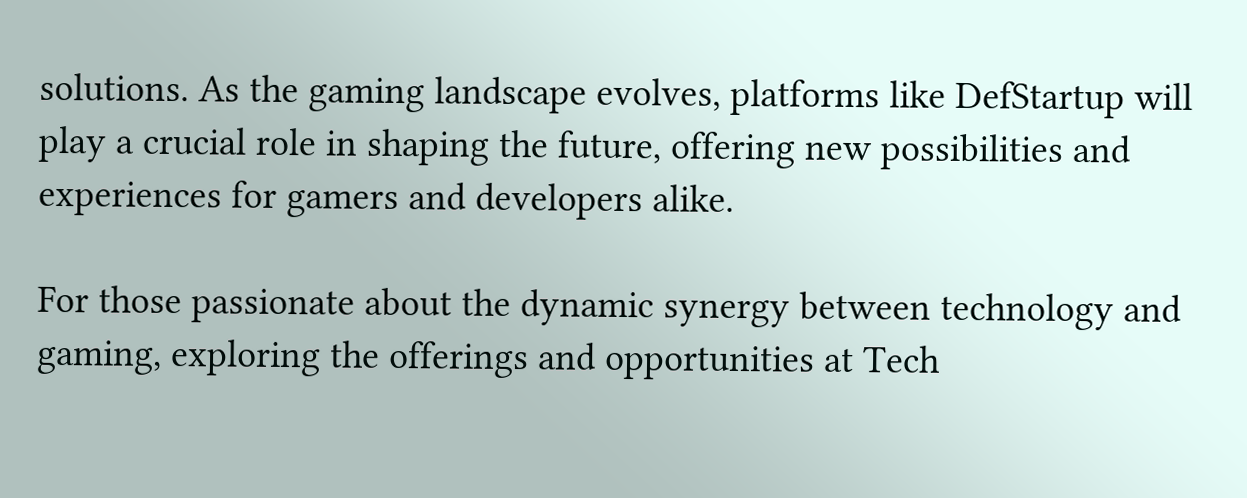solutions. As the gaming landscape evolves, platforms like DefStartup will play a crucial role in shaping the future, offering new possibilities and experiences for gamers and developers alike.

For those passionate about the dynamic synergy between technology and gaming, exploring the offerings and opportunities at Tech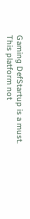Gaming DefStartup is a must. This platform not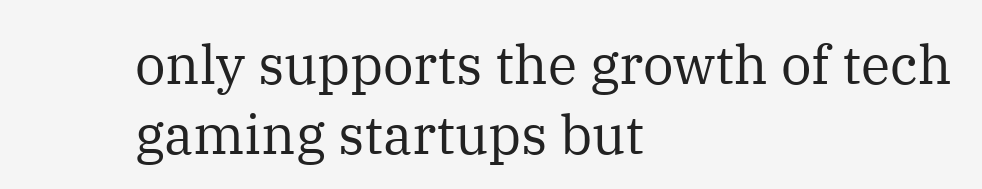only supports the growth of tech gaming startups but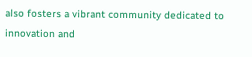also fosters a vibrant community dedicated to innovation and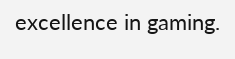excellence in gaming.